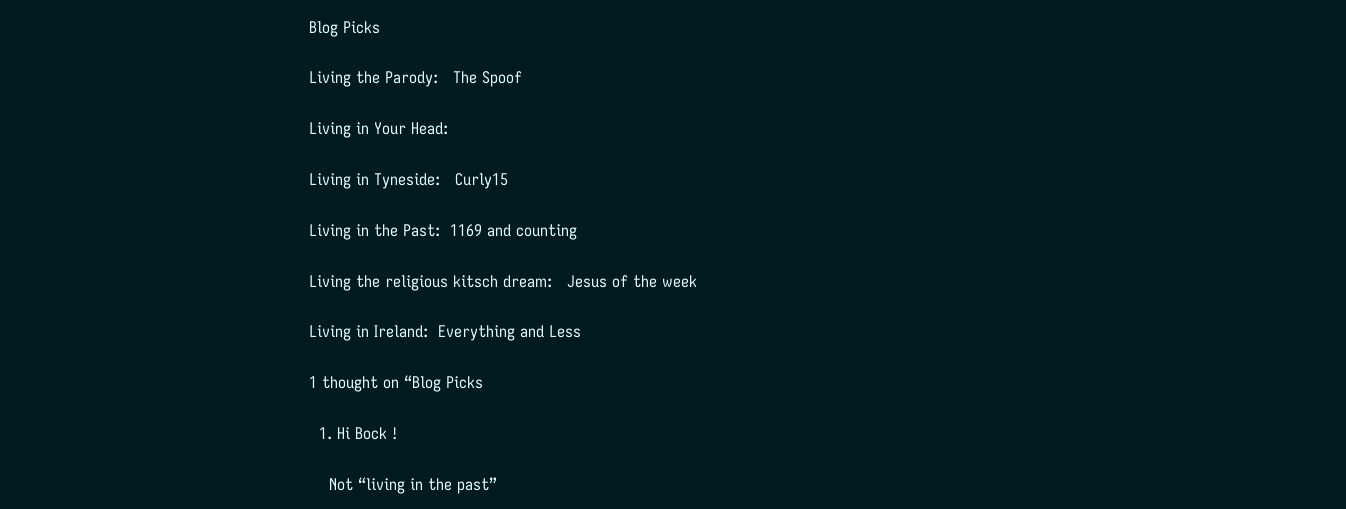Blog Picks

Living the Parody:   The Spoof

Living in Your Head:

Living in Tyneside:   Curly15

Living in the Past:  1169 and counting

Living the religious kitsch dream:   Jesus of the week

Living in Ireland:  Everything and Less

1 thought on “Blog Picks

  1. Hi Bock !

    Not “living in the past”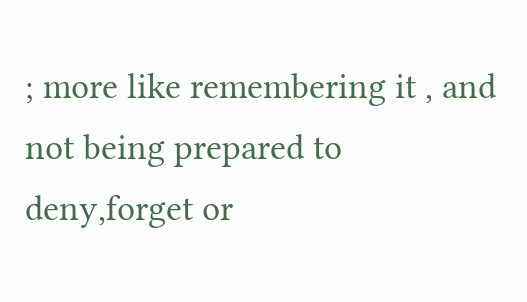; more like remembering it , and not being prepared to deny,forget or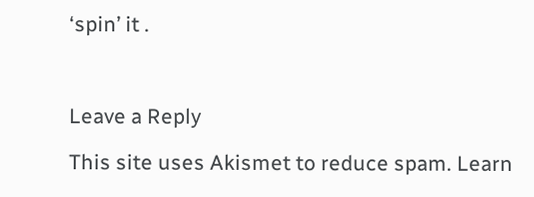‘spin’ it .



Leave a Reply

This site uses Akismet to reduce spam. Learn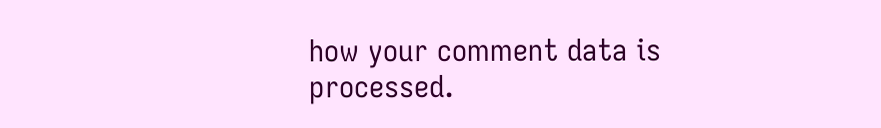how your comment data is processed.